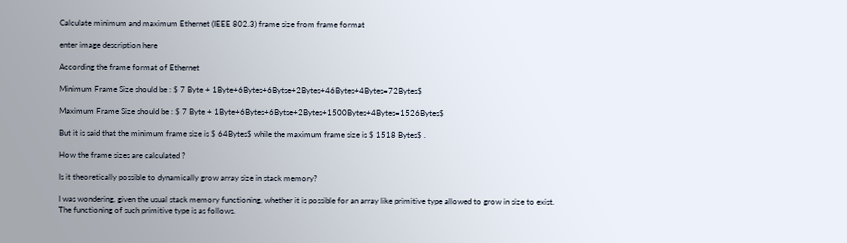Calculate minimum and maximum Ethernet (IEEE 802.3) frame size from frame format

enter image description here

According the frame format of Ethernet

Minimum Frame Size should be : $ 7 Byte + 1Byte+6Bytes+6Bytse+2Bytes+46Bytes+4Bytes=72Bytes$

Maximum Frame Size should be : $ 7 Byte + 1Byte+6Bytes+6Bytse+2Bytes+1500Bytes+4Bytes=1526Bytes$

But it is said that the minimum frame size is $ 64Bytes$ while the maximum frame size is $ 1518 Bytes$ .

How the frame sizes are calculated ?

Is it theoretically possible to dynamically grow array size in stack memory?

I was wondering, given the usual stack memory functioning, whether it is possible for an array like primitive type allowed to grow in size to exist.
The functioning of such primitive type is as follows.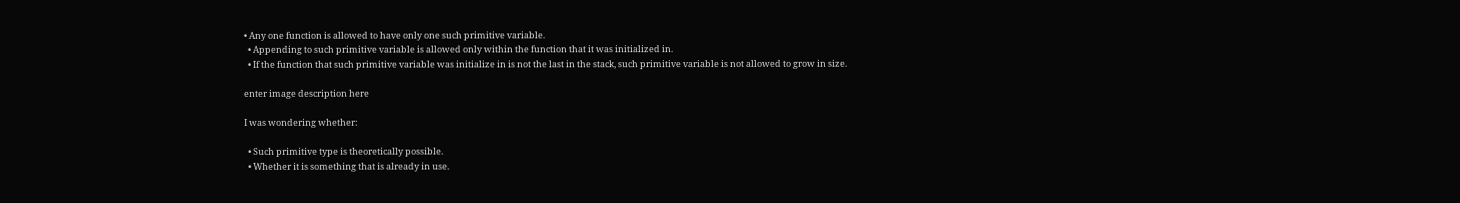• Any one function is allowed to have only one such primitive variable.
  • Appending to such primitive variable is allowed only within the function that it was initialized in.
  • If the function that such primitive variable was initialize in is not the last in the stack, such primitive variable is not allowed to grow in size.

enter image description here

I was wondering whether:

  • Such primitive type is theoretically possible.
  • Whether it is something that is already in use.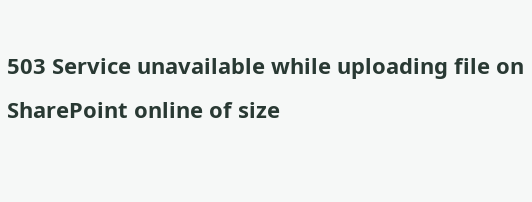503 Service unavailable while uploading file on SharePoint online of size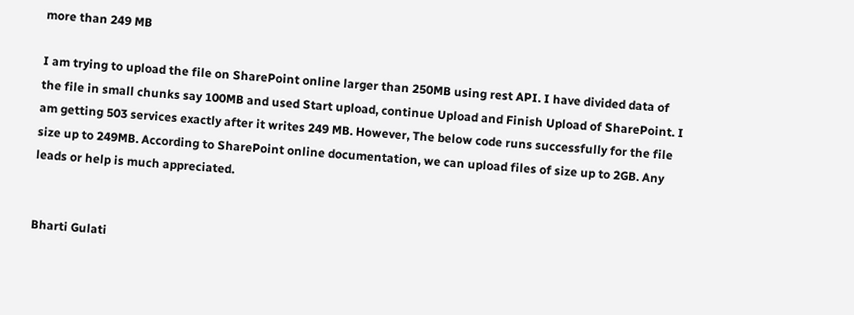more than 249 MB

I am trying to upload the file on SharePoint online larger than 250MB using rest API. I have divided data of the file in small chunks say 100MB and used Start upload, continue Upload and Finish Upload of SharePoint. I am getting 503 services exactly after it writes 249 MB. However, The below code runs successfully for the file size up to 249MB. According to SharePoint online documentation, we can upload files of size up to 2GB. Any leads or help is much appreciated.


Bharti Gulati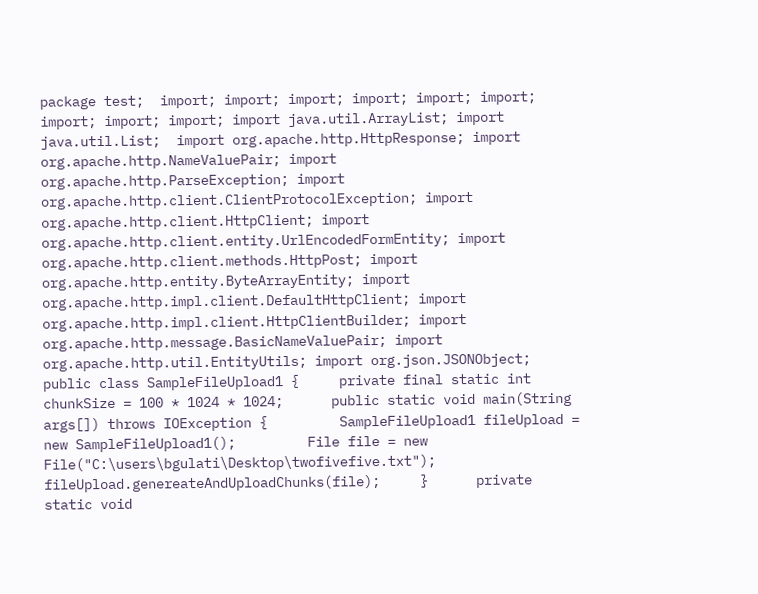package test;  import; import; import; import; import; import; import; import; import; import java.util.ArrayList; import java.util.List;  import org.apache.http.HttpResponse; import org.apache.http.NameValuePair; import org.apache.http.ParseException; import org.apache.http.client.ClientProtocolException; import org.apache.http.client.HttpClient; import org.apache.http.client.entity.UrlEncodedFormEntity; import org.apache.http.client.methods.HttpPost; import org.apache.http.entity.ByteArrayEntity; import org.apache.http.impl.client.DefaultHttpClient; import org.apache.http.impl.client.HttpClientBuilder; import org.apache.http.message.BasicNameValuePair; import org.apache.http.util.EntityUtils; import org.json.JSONObject;  public class SampleFileUpload1 {     private final static int chunkSize = 100 * 1024 * 1024;      public static void main(String args[]) throws IOException {         SampleFileUpload1 fileUpload = new SampleFileUpload1();         File file = new File("C:\users\bgulati\Desktop\twofivefive.txt");         fileUpload.genereateAndUploadChunks(file);     }      private static void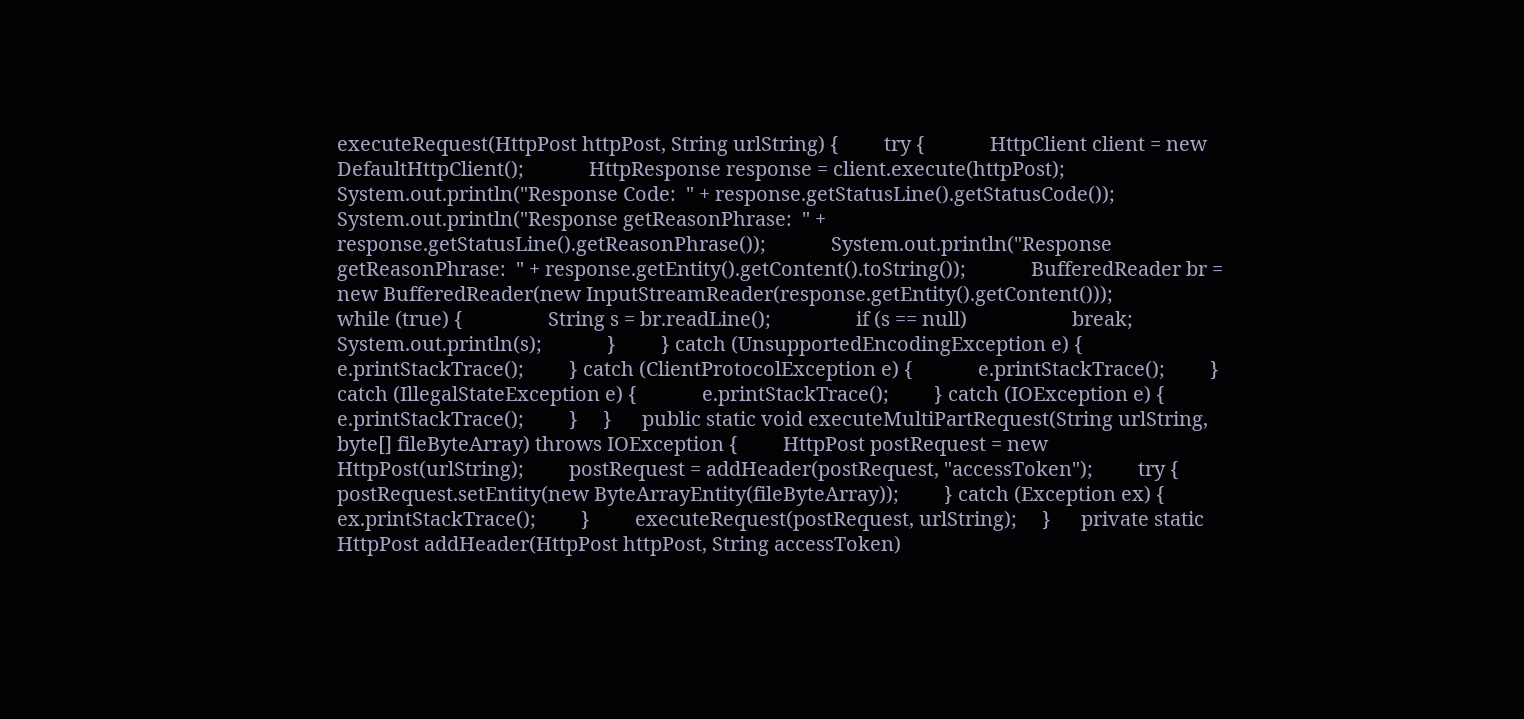executeRequest(HttpPost httpPost, String urlString) {         try {             HttpClient client = new DefaultHttpClient();             HttpResponse response = client.execute(httpPost);              System.out.println("Response Code:  " + response.getStatusLine().getStatusCode());             System.out.println("Response getReasonPhrase:  " + response.getStatusLine().getReasonPhrase());             System.out.println("Response getReasonPhrase:  " + response.getEntity().getContent().toString());             BufferedReader br = new BufferedReader(new InputStreamReader(response.getEntity().getContent()));              while (true) {                 String s = br.readLine();                 if (s == null)                     break;                 System.out.println(s);             }         } catch (UnsupportedEncodingException e) {             e.printStackTrace();         } catch (ClientProtocolException e) {             e.printStackTrace();         } catch (IllegalStateException e) {             e.printStackTrace();         } catch (IOException e) {             e.printStackTrace();         }     }      public static void executeMultiPartRequest(String urlString, byte[] fileByteArray) throws IOException {         HttpPost postRequest = new HttpPost(urlString);         postRequest = addHeader(postRequest, "accessToken");         try {             postRequest.setEntity(new ByteArrayEntity(fileByteArray));         } catch (Exception ex) {             ex.printStackTrace();         }         executeRequest(postRequest, urlString);     }      private static HttpPost addHeader(HttpPost httpPost, String accessToken)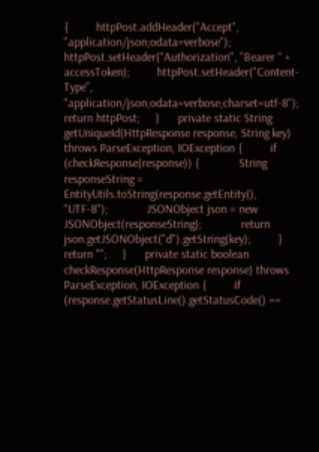{         httpPost.addHeader("Accept", "application/json;odata=verbose");         httpPost.setHeader("Authorization", "Bearer " + accessToken);         httpPost.setHeader("Content-Type", "application/json;odata=verbose;charset=utf-8");         return httpPost;     }      private static String getUniqueId(HttpResponse response, String key) throws ParseException, IOException {         if (checkResponse(response)) {             String responseString = EntityUtils.toString(response.getEntity(), "UTF-8");             JSONObject json = new JSONObject(responseString);             return json.getJSONObject("d").getString(key);         }         return "";     }      private static boolean checkResponse(HttpResponse response) throws ParseException, IOException {         if (response.getStatusLine().getStatusCode() ==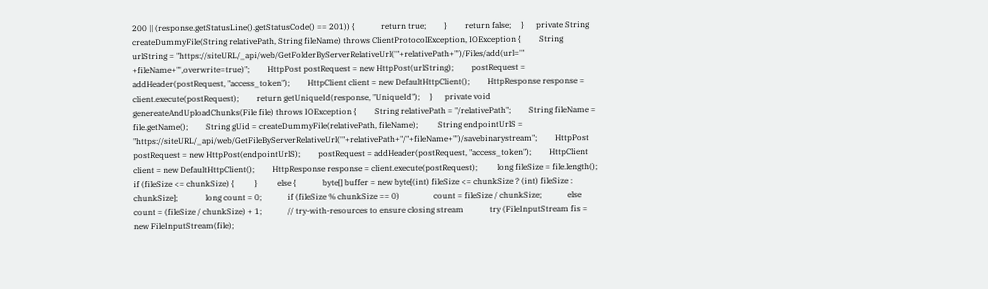200 || (response.getStatusLine().getStatusCode() == 201)) {             return true;         }         return false;     }      private String createDummyFile(String relativePath, String fileName) throws ClientProtocolException, IOException {         String urlString = "https://siteURL/_api/web/GetFolderByServerRelativeUrl('"+relativePath+"')/Files/add(url='" +fileName+"',overwrite=true)";         HttpPost postRequest = new HttpPost(urlString);         postRequest = addHeader(postRequest, "access_token");         HttpClient client = new DefaultHttpClient();         HttpResponse response = client.execute(postRequest);         return getUniqueId(response, "UniqueId");     }      private void genereateAndUploadChunks(File file) throws IOException {         String relativePath = "/relativePath";         String fileName = file.getName();         String gUid = createDummyFile(relativePath, fileName);          String endpointUrlS = "https://siteURL/_api/web/GetFileByServerRelativeUrl('"+relativePath+"/"+fileName+"')/savebinarystream";         HttpPost postRequest = new HttpPost(endpointUrlS);         postRequest = addHeader(postRequest, "access_token");         HttpClient client = new DefaultHttpClient();         HttpResponse response = client.execute(postRequest);          long fileSize = file.length();         if (fileSize <= chunkSize) {          }          else {             byte[] buffer = new byte[(int) fileSize <= chunkSize ? (int) fileSize : chunkSize];              long count = 0;             if (fileSize % chunkSize == 0)                 count = fileSize / chunkSize;             else                 count = (fileSize / chunkSize) + 1;             // try-with-resources to ensure closing stream             try (FileInputStream fis = new FileInputStream(file);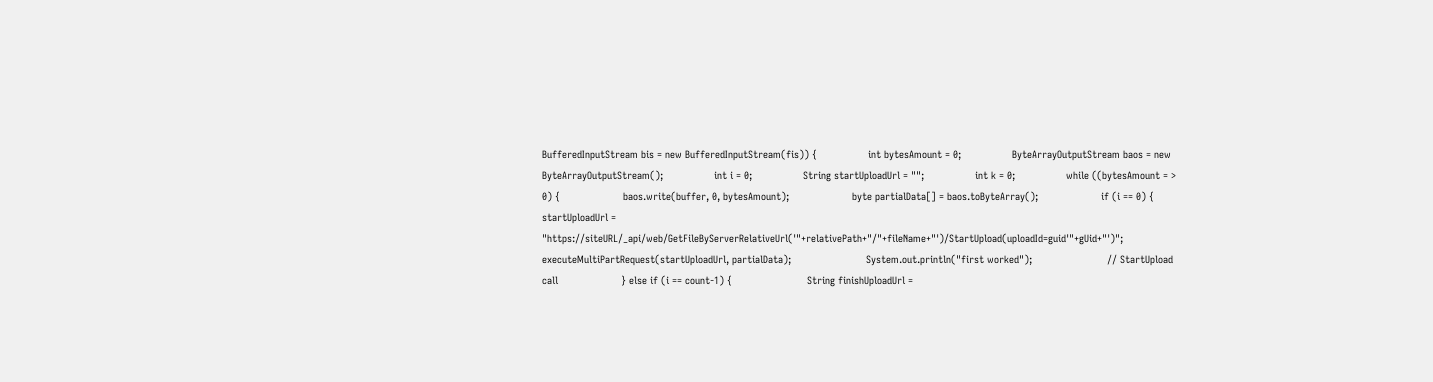BufferedInputStream bis = new BufferedInputStream(fis)) {                 int bytesAmount = 0;                 ByteArrayOutputStream baos = new ByteArrayOutputStream();                 int i = 0;                 String startUploadUrl = "";                 int k = 0;                 while ((bytesAmount = > 0) {                     baos.write(buffer, 0, bytesAmount);                     byte partialData[] = baos.toByteArray();                     if (i == 0) {                         startUploadUrl = "https://siteURL/_api/web/GetFileByServerRelativeUrl('"+relativePath+"/"+fileName+"')/StartUpload(uploadId=guid'"+gUid+"')";                                                executeMultiPartRequest(startUploadUrl, partialData);                         System.out.println("first worked");                         // StartUpload call                     } else if (i == count-1) {                         String finishUploadUrl =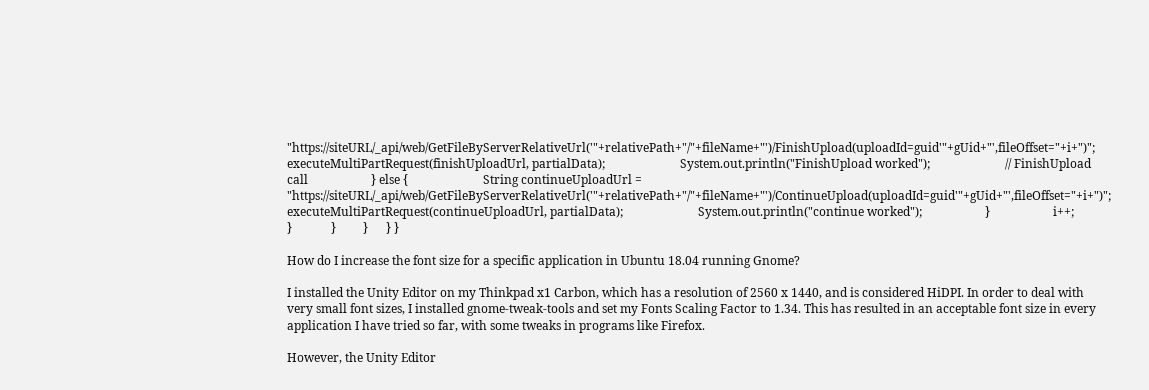"https://siteURL/_api/web/GetFileByServerRelativeUrl('"+relativePath+"/"+fileName+"')/FinishUpload(uploadId=guid'"+gUid+"',fileOffset="+i+")";                         executeMultiPartRequest(finishUploadUrl, partialData);                         System.out.println("FinishUpload worked");                         // FinishUpload call                     } else {                         String continueUploadUrl = "https://siteURL/_api/web/GetFileByServerRelativeUrl('"+relativePath+"/"+fileName+"')/ContinueUpload(uploadId=guid'"+gUid+"',fileOffset="+i+")";                         executeMultiPartRequest(continueUploadUrl, partialData);                         System.out.println("continue worked");                     }                     i++;                 }             }         }      } }

How do I increase the font size for a specific application in Ubuntu 18.04 running Gnome?

I installed the Unity Editor on my Thinkpad x1 Carbon, which has a resolution of 2560 x 1440, and is considered HiDPI. In order to deal with very small font sizes, I installed gnome-tweak-tools and set my Fonts Scaling Factor to 1.34. This has resulted in an acceptable font size in every application I have tried so far, with some tweaks in programs like Firefox.

However, the Unity Editor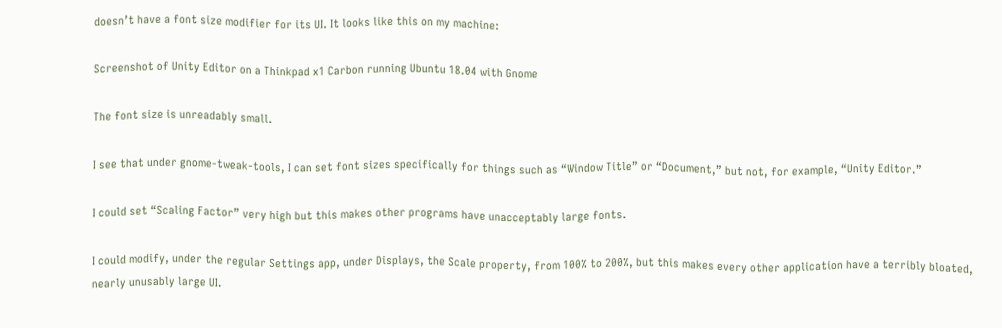doesn’t have a font size modifier for its UI. It looks like this on my machine:

Screenshot of Unity Editor on a Thinkpad x1 Carbon running Ubuntu 18.04 with Gnome

The font size is unreadably small.

I see that under gnome-tweak-tools, I can set font sizes specifically for things such as “Window Title” or “Document,” but not, for example, “Unity Editor.”

I could set “Scaling Factor” very high but this makes other programs have unacceptably large fonts.

I could modify, under the regular Settings app, under Displays, the Scale property, from 100% to 200%, but this makes every other application have a terribly bloated, nearly unusably large UI.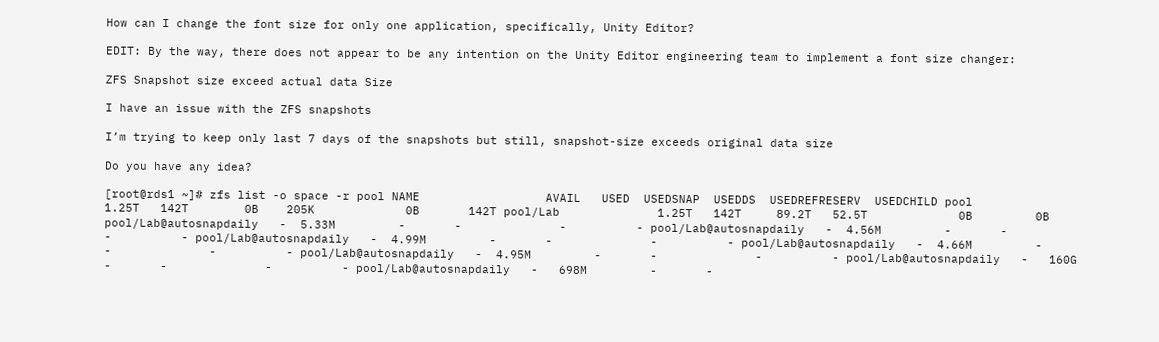How can I change the font size for only one application, specifically, Unity Editor?

EDIT: By the way, there does not appear to be any intention on the Unity Editor engineering team to implement a font size changer:

ZFS Snapshot size exceed actual data Size

I have an issue with the ZFS snapshots

I’m trying to keep only last 7 days of the snapshots but still, snapshot-size exceeds original data size

Do you have any idea?

[root@rds1 ~]# zfs list -o space -r pool NAME                  AVAIL   USED  USEDSNAP  USEDDS  USEDREFRESERV  USEDCHILD pool                  1.25T   142T        0B    205K             0B       142T pool/Lab              1.25T   142T     89.2T   52.5T             0B         0B pool/Lab@autosnapdaily   -  5.33M         -       -              -          - pool/Lab@autosnapdaily   -  4.56M         -       -              -          - pool/Lab@autosnapdaily   -  4.99M         -       -              -          - pool/Lab@autosnapdaily   -  4.66M         -       -              -          - pool/Lab@autosnapdaily   -  4.95M         -       -              -          - pool/Lab@autosnapdaily   -   160G         -       -              -          - pool/Lab@autosnapdaily   -   698M         -       -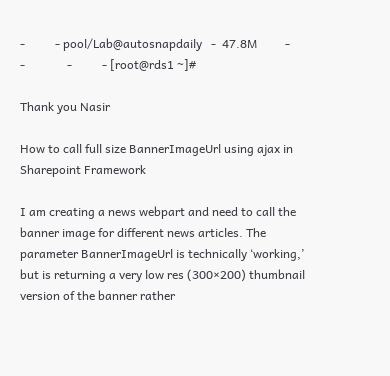-          - pool/Lab@autosnapdaily   -  47.8M         -       -              -          - [root@rds1 ~]#

Thank you Nasir

How to call full size BannerImageUrl using ajax in Sharepoint Framework

I am creating a news webpart and need to call the banner image for different news articles. The parameter BannerImageUrl is technically ‘working,’ but is returning a very low res (300×200) thumbnail version of the banner rather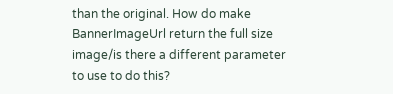than the original. How do make BannerImageUrl return the full size image/is there a different parameter to use to do this?